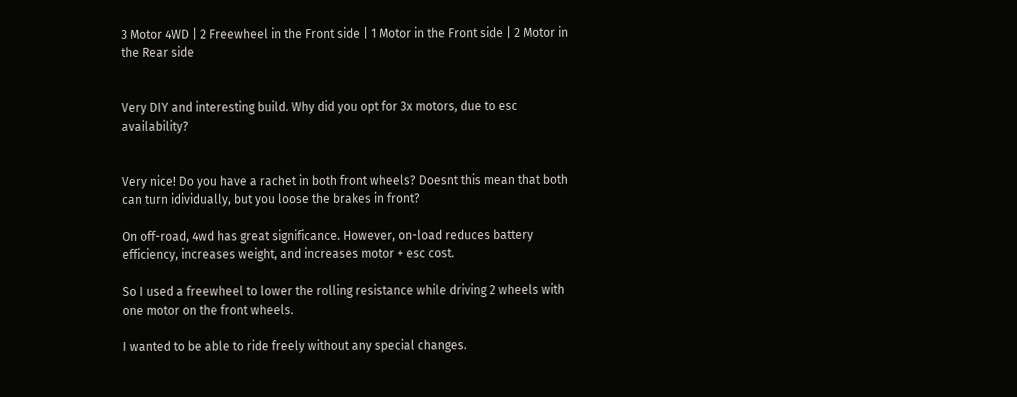3 Motor 4WD | 2 Freewheel in the Front side | 1 Motor in the Front side | 2 Motor in the Rear side


Very DIY and interesting build. Why did you opt for 3x motors, due to esc availability?


Very nice! Do you have a rachet in both front wheels? Doesnt this mean that both can turn idividually, but you loose the brakes in front?

On off-road, 4wd has great significance. However, on-load reduces battery efficiency, increases weight, and increases motor + esc cost.

So I used a freewheel to lower the rolling resistance while driving 2 wheels with one motor on the front wheels.

I wanted to be able to ride freely without any special changes.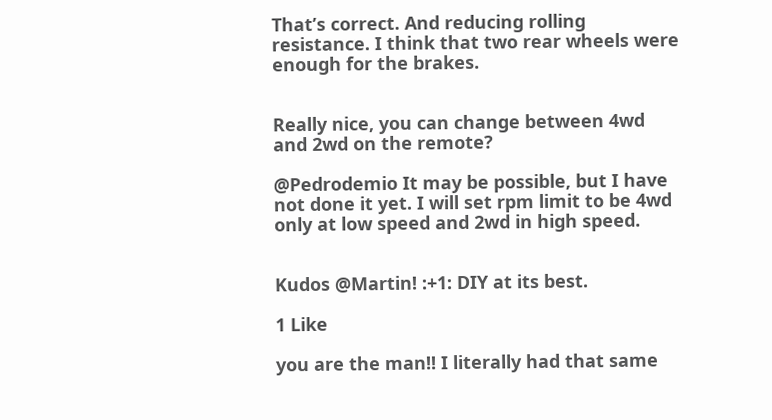That’s correct. And reducing rolling resistance. I think that two rear wheels were enough for the brakes.


Really nice, you can change between 4wd and 2wd on the remote?

@Pedrodemio It may be possible, but I have not done it yet. I will set rpm limit to be 4wd only at low speed and 2wd in high speed.


Kudos @Martin! :+1: DIY at its best.

1 Like

you are the man!! I literally had that same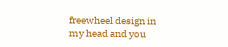freewheel design in my head and you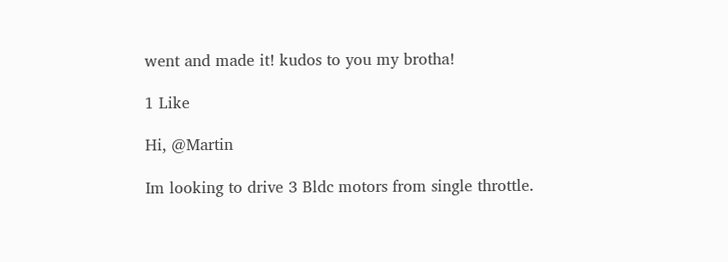went and made it! kudos to you my brotha!

1 Like

Hi, @Martin

Im looking to drive 3 Bldc motors from single throttle.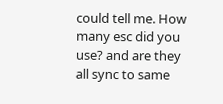could tell me. How many esc did you use? and are they all sync to same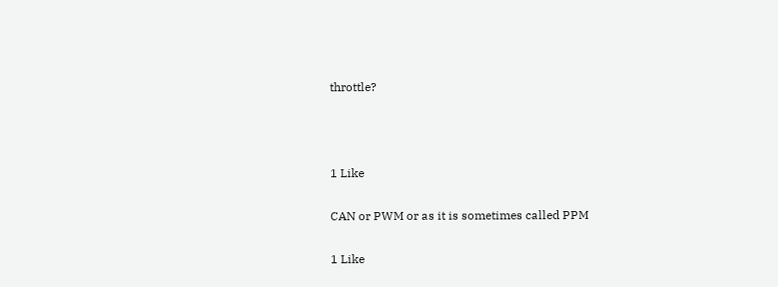throttle?



1 Like

CAN or PWM or as it is sometimes called PPM

1 Like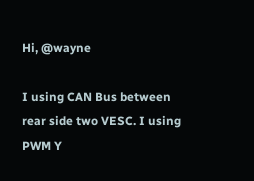Hi, @wayne

I using CAN Bus between rear side two VESC. I using PWM Y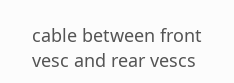cable between front vesc and rear vescs